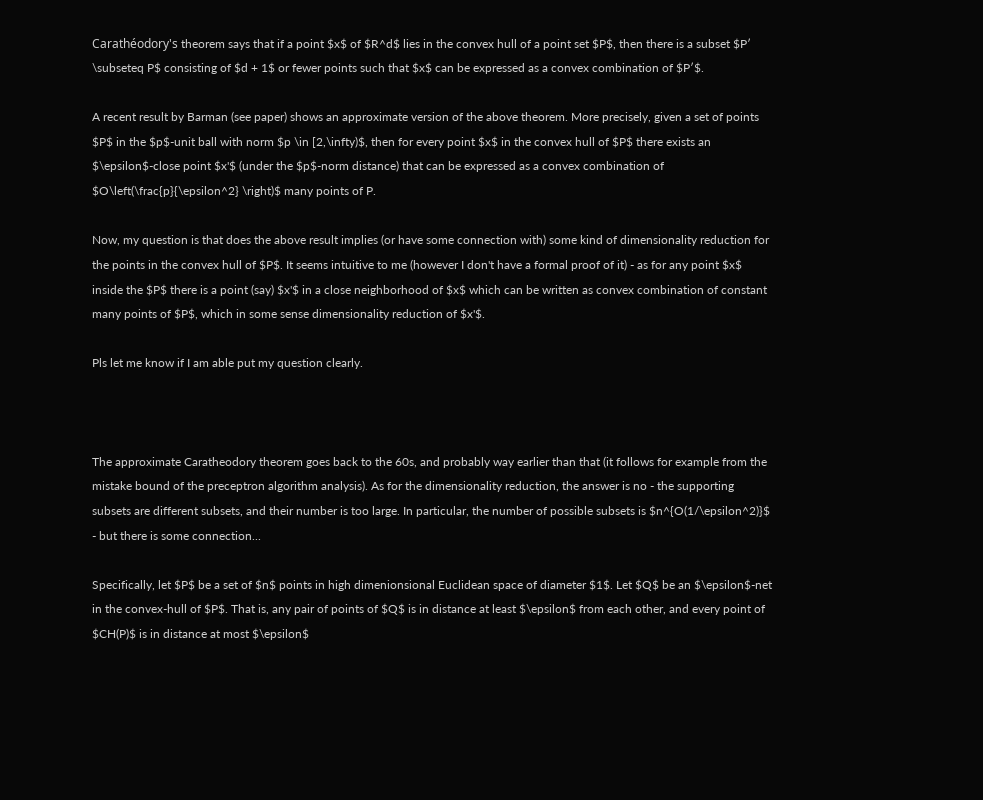Carathéodory's theorem says that if a point $x$ of $R^d$ lies in the convex hull of a point set $P$, then there is a subset $P′ \subseteq P$ consisting of $d + 1$ or fewer points such that $x$ can be expressed as a convex combination of $P′$.

A recent result by Barman (see paper) shows an approximate version of the above theorem. More precisely, given a set of points $P$ in the $p$-unit ball with norm $p \in [2,\infty)$, then for every point $x$ in the convex hull of $P$ there exists an $\epsilon$-close point $x'$ (under the $p$-norm distance) that can be expressed as a convex combination of $O\left(\frac{p}{\epsilon^2} \right)$ many points of P.

Now, my question is that does the above result implies (or have some connection with) some kind of dimensionality reduction for the points in the convex hull of $P$. It seems intuitive to me (however I don't have a formal proof of it) - as for any point $x$ inside the $P$ there is a point (say) $x'$ in a close neighborhood of $x$ which can be written as convex combination of constant many points of $P$, which in some sense dimensionality reduction of $x'$.

Pls let me know if I am able put my question clearly.



The approximate Caratheodory theorem goes back to the 60s, and probably way earlier than that (it follows for example from the mistake bound of the preceptron algorithm analysis). As for the dimensionality reduction, the answer is no - the supporting subsets are different subsets, and their number is too large. In particular, the number of possible subsets is $n^{O(1/\epsilon^2)}$ - but there is some connection...

Specifically, let $P$ be a set of $n$ points in high dimenionsional Euclidean space of diameter $1$. Let $Q$ be an $\epsilon$-net in the convex-hull of $P$. That is, any pair of points of $Q$ is in distance at least $\epsilon$ from each other, and every point of $CH(P)$ is in distance at most $\epsilon$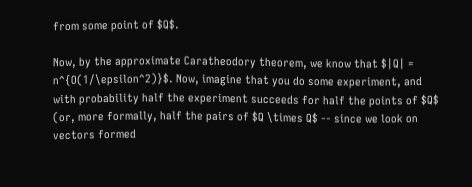from some point of $Q$.

Now, by the approximate Caratheodory theorem, we know that $|Q| = n^{O(1/\epsilon^2)}$. Now, imagine that you do some experiment, and with probability half the experiment succeeds for half the points of $Q$ (or, more formally, half the pairs of $Q \times Q$ -- since we look on vectors formed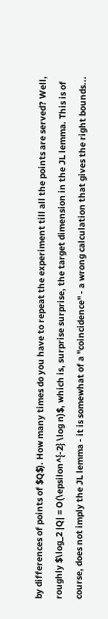by differences of points of $Q$). How many times do you have to repeat the experiment till all the points are served? Well, roughly $\log_2 |Q| = O(\epsilon^{-2} \log n)$, which is, surprise surprise, the target dimension in the JL lemma. This is of course, does not imply the JL lemma - it is somewhat of a "coincidence" - a wrong calculation that gives the right bounds...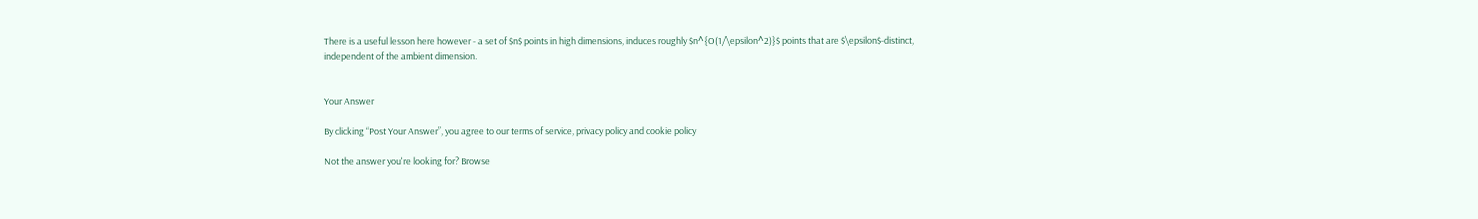There is a useful lesson here however - a set of $n$ points in high dimensions, induces roughly $n^{O(1/\epsilon^2)}$ points that are $\epsilon$-distinct, independent of the ambient dimension.


Your Answer

By clicking “Post Your Answer”, you agree to our terms of service, privacy policy and cookie policy

Not the answer you're looking for? Browse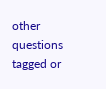other questions tagged or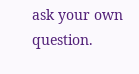ask your own question.